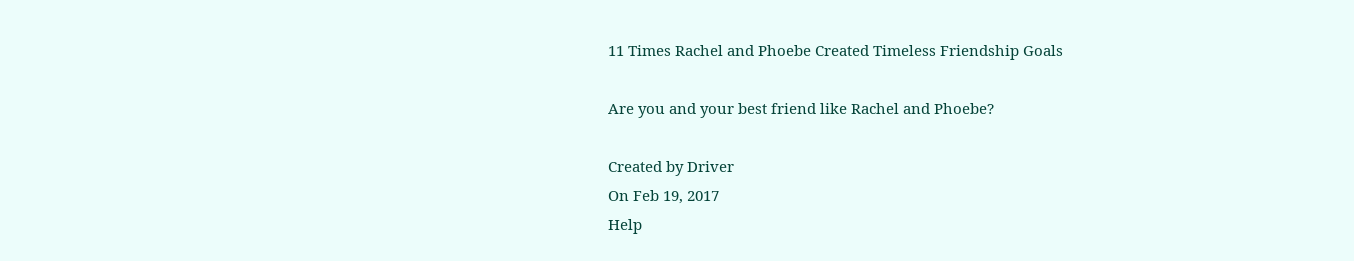11 Times Rachel and Phoebe Created Timeless Friendship Goals

Are you and your best friend like Rachel and Phoebe?

Created by Driver
On Feb 19, 2017
Help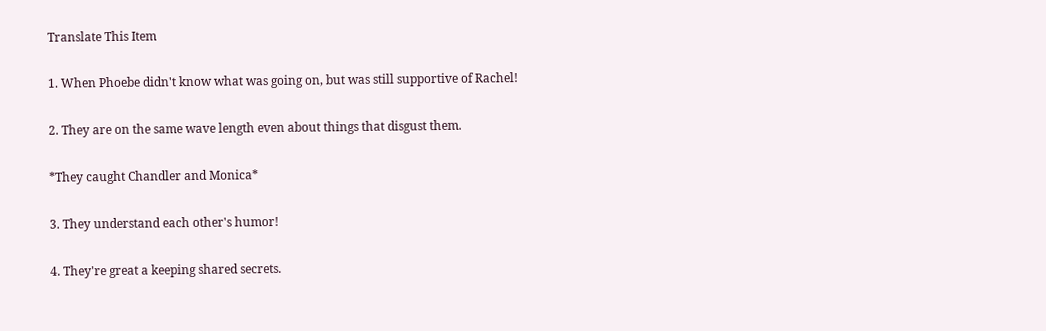Translate This Item

1. When Phoebe didn't know what was going on, but was still supportive of Rachel!

2. They are on the same wave length even about things that disgust them.

*They caught Chandler and Monica*

3. They understand each other's humor!

4. They're great a keeping shared secrets.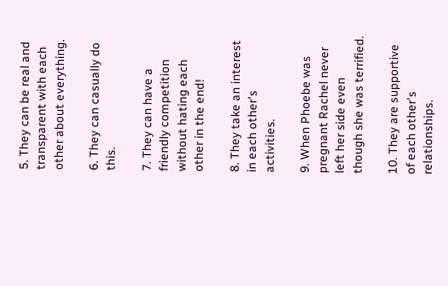5. They can be real and transparent with each other about everything.

6. They can casually do this.

7. They can have a friendly competition without hating each other in the end!

8. They take an interest in each other's activities.

9. When Phoebe was pregnant Rachel never left her side even though she was terrified.

10. They are supportive of each other's relationships.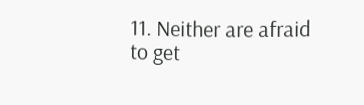11. Neither are afraid to get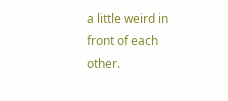a little weird in front of each other.